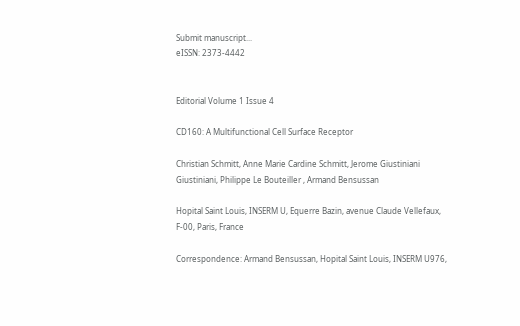Submit manuscript...
eISSN: 2373-4442


Editorial Volume 1 Issue 4

CD160: A Multifunctional Cell Surface Receptor

Christian Schmitt, Anne Marie Cardine Schmitt, Jerome Giustiniani Giustiniani, Philippe Le Bouteiller , Armand Bensussan

Hopital Saint Louis, INSERM U, Equerre Bazin, avenue Claude Vellefaux, F-00, Paris, France

Correspondence: Armand Bensussan, Hopital Saint Louis, INSERM U976,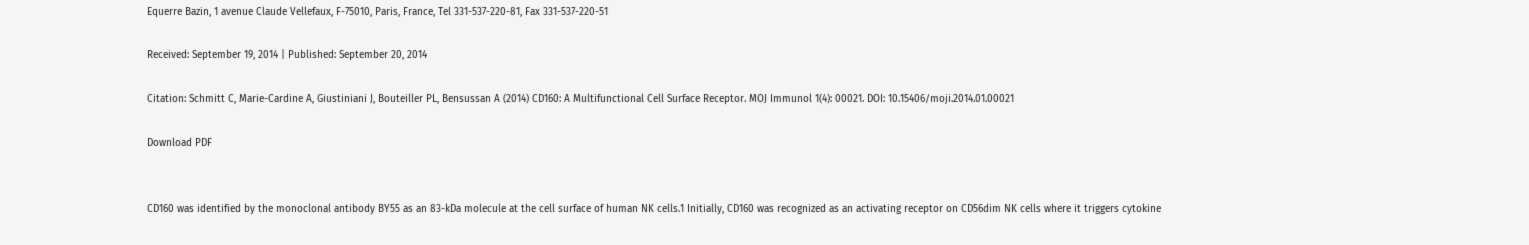Equerre Bazin, 1 avenue Claude Vellefaux, F-75010, Paris, France, Tel 331-537-220-81, Fax 331-537-220-51

Received: September 19, 2014 | Published: September 20, 2014

Citation: Schmitt C, Marie-Cardine A, Giustiniani J, Bouteiller PL, Bensussan A (2014) CD160: A Multifunctional Cell Surface Receptor. MOJ Immunol 1(4): 00021. DOI: 10.15406/moji.2014.01.00021

Download PDF


CD160 was identified by the monoclonal antibody BY55 as an 83-kDa molecule at the cell surface of human NK cells.1 Initially, CD160 was recognized as an activating receptor on CD56dim NK cells where it triggers cytokine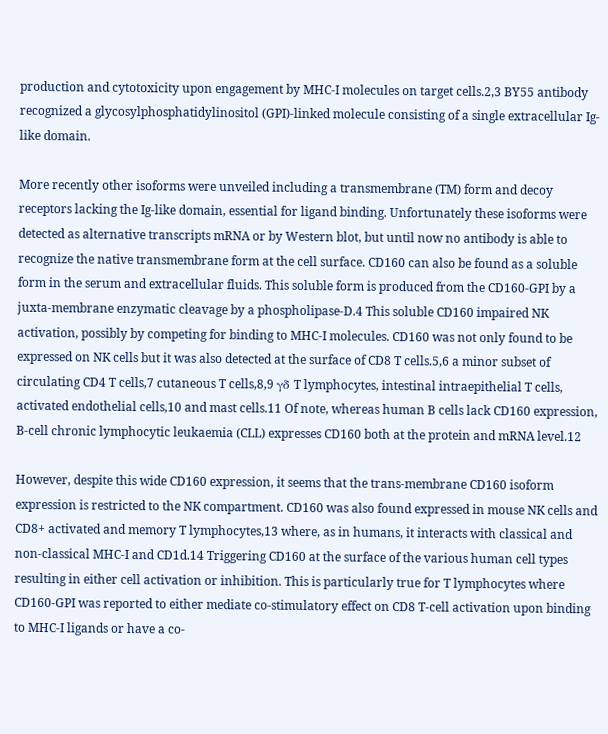production and cytotoxicity upon engagement by MHC-I molecules on target cells.2,3 BY55 antibody recognized a glycosylphosphatidylinositol (GPI)-linked molecule consisting of a single extracellular Ig-like domain.

More recently other isoforms were unveiled including a transmembrane (TM) form and decoy receptors lacking the Ig-like domain, essential for ligand binding. Unfortunately these isoforms were detected as alternative transcripts mRNA or by Western blot, but until now no antibody is able to recognize the native transmembrane form at the cell surface. CD160 can also be found as a soluble form in the serum and extracellular fluids. This soluble form is produced from the CD160-GPI by a juxta-membrane enzymatic cleavage by a phospholipase-D.4 This soluble CD160 impaired NK activation, possibly by competing for binding to MHC-I molecules. CD160 was not only found to be expressed on NK cells but it was also detected at the surface of CD8 T cells.5,6 a minor subset of circulating CD4 T cells,7 cutaneous T cells,8,9 γδ T lymphocytes, intestinal intraepithelial T cells, activated endothelial cells,10 and mast cells.11 Of note, whereas human B cells lack CD160 expression, B-cell chronic lymphocytic leukaemia (CLL) expresses CD160 both at the protein and mRNA level.12

However, despite this wide CD160 expression, it seems that the trans-membrane CD160 isoform expression is restricted to the NK compartment. CD160 was also found expressed in mouse NK cells and CD8+ activated and memory T lymphocytes,13 where, as in humans, it interacts with classical and non-classical MHC-I and CD1d.14 Triggering CD160 at the surface of the various human cell types resulting in either cell activation or inhibition. This is particularly true for T lymphocytes where CD160-GPI was reported to either mediate co-stimulatory effect on CD8 T-cell activation upon binding to MHC-I ligands or have a co-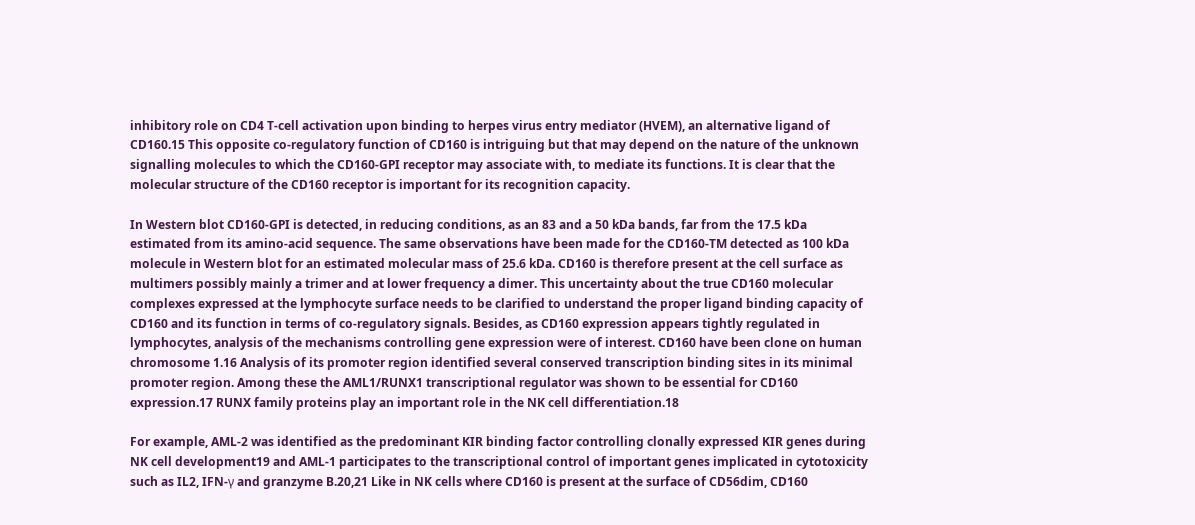inhibitory role on CD4 T-cell activation upon binding to herpes virus entry mediator (HVEM), an alternative ligand of CD160.15 This opposite co-regulatory function of CD160 is intriguing but that may depend on the nature of the unknown signalling molecules to which the CD160-GPI receptor may associate with, to mediate its functions. It is clear that the molecular structure of the CD160 receptor is important for its recognition capacity.

In Western blot CD160-GPI is detected, in reducing conditions, as an 83 and a 50 kDa bands, far from the 17.5 kDa estimated from its amino-acid sequence. The same observations have been made for the CD160-TM detected as 100 kDa molecule in Western blot for an estimated molecular mass of 25.6 kDa. CD160 is therefore present at the cell surface as multimers possibly mainly a trimer and at lower frequency a dimer. This uncertainty about the true CD160 molecular complexes expressed at the lymphocyte surface needs to be clarified to understand the proper ligand binding capacity of CD160 and its function in terms of co-regulatory signals. Besides, as CD160 expression appears tightly regulated in lymphocytes, analysis of the mechanisms controlling gene expression were of interest. CD160 have been clone on human chromosome 1.16 Analysis of its promoter region identified several conserved transcription binding sites in its minimal promoter region. Among these the AML1/RUNX1 transcriptional regulator was shown to be essential for CD160 expression.17 RUNX family proteins play an important role in the NK cell differentiation.18

For example, AML-2 was identified as the predominant KIR binding factor controlling clonally expressed KIR genes during NK cell development19 and AML-1 participates to the transcriptional control of important genes implicated in cytotoxicity such as IL2, IFN-γ and granzyme B.20,21 Like in NK cells where CD160 is present at the surface of CD56dim, CD160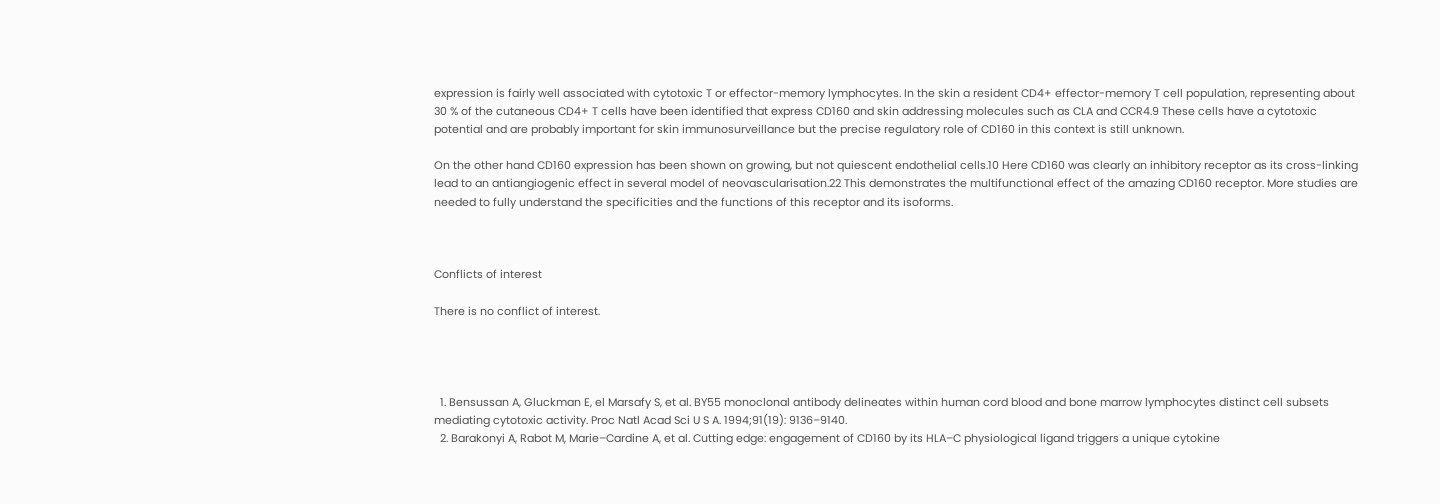expression is fairly well associated with cytotoxic T or effector-memory lymphocytes. In the skin a resident CD4+ effector-memory T cell population, representing about 30 % of the cutaneous CD4+ T cells have been identified that express CD160 and skin addressing molecules such as CLA and CCR4.9 These cells have a cytotoxic potential and are probably important for skin immunosurveillance but the precise regulatory role of CD160 in this context is still unknown.

On the other hand CD160 expression has been shown on growing, but not quiescent endothelial cells.10 Here CD160 was clearly an inhibitory receptor as its cross-linking lead to an antiangiogenic effect in several model of neovascularisation.22 This demonstrates the multifunctional effect of the amazing CD160 receptor. More studies are needed to fully understand the specificities and the functions of this receptor and its isoforms.



Conflicts of interest

There is no conflict of interest.




  1. Bensussan A, Gluckman E, el Marsafy S, et al. BY55 monoclonal antibody delineates within human cord blood and bone marrow lymphocytes distinct cell subsets mediating cytotoxic activity. Proc Natl Acad Sci U S A. 1994;91(19): 9136–9140.
  2. Barakonyi A, Rabot M, Marie–Cardine A, et al. Cutting edge: engagement of CD160 by its HLA–C physiological ligand triggers a unique cytokine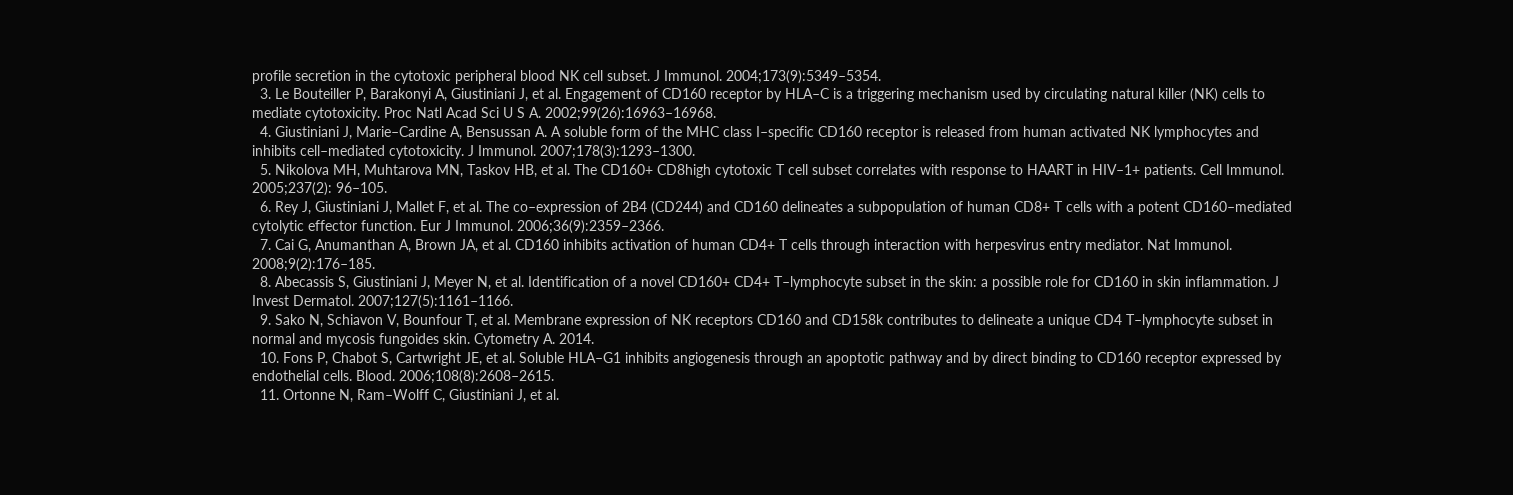profile secretion in the cytotoxic peripheral blood NK cell subset. J Immunol. 2004;173(9):5349–5354.
  3. Le Bouteiller P, Barakonyi A, Giustiniani J, et al. Engagement of CD160 receptor by HLA–C is a triggering mechanism used by circulating natural killer (NK) cells to mediate cytotoxicity. Proc Natl Acad Sci U S A. 2002;99(26):16963–16968.
  4. Giustiniani J, Marie–Cardine A, Bensussan A. A soluble form of the MHC class I–specific CD160 receptor is released from human activated NK lymphocytes and inhibits cell–mediated cytotoxicity. J Immunol. 2007;178(3):1293–1300.
  5. Nikolova MH, Muhtarova MN, Taskov HB, et al. The CD160+ CD8high cytotoxic T cell subset correlates with response to HAART in HIV–1+ patients. Cell Immunol. 2005;237(2): 96–105.
  6. Rey J, Giustiniani J, Mallet F, et al. The co–expression of 2B4 (CD244) and CD160 delineates a subpopulation of human CD8+ T cells with a potent CD160–mediated cytolytic effector function. Eur J Immunol. 2006;36(9):2359–2366.
  7. Cai G, Anumanthan A, Brown JA, et al. CD160 inhibits activation of human CD4+ T cells through interaction with herpesvirus entry mediator. Nat Immunol. 2008;9(2):176–185.
  8. Abecassis S, Giustiniani J, Meyer N, et al. Identification of a novel CD160+ CD4+ T–lymphocyte subset in the skin: a possible role for CD160 in skin inflammation. J Invest Dermatol. 2007;127(5):1161–1166.
  9. Sako N, Schiavon V, Bounfour T, et al. Membrane expression of NK receptors CD160 and CD158k contributes to delineate a unique CD4 T–lymphocyte subset in normal and mycosis fungoides skin. Cytometry A. 2014.
  10. Fons P, Chabot S, Cartwright JE, et al. Soluble HLA–G1 inhibits angiogenesis through an apoptotic pathway and by direct binding to CD160 receptor expressed by endothelial cells. Blood. 2006;108(8):2608–2615.
  11. Ortonne N, Ram–Wolff C, Giustiniani J, et al.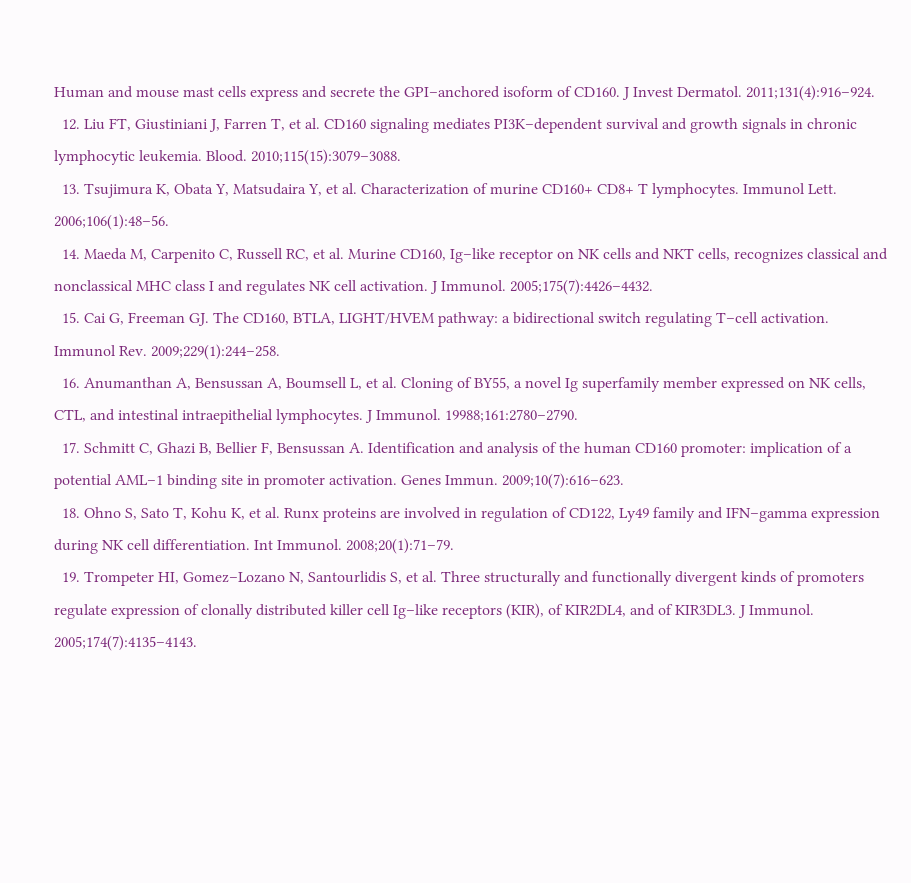Human and mouse mast cells express and secrete the GPI–anchored isoform of CD160. J Invest Dermatol. 2011;131(4):916–924.
  12. Liu FT, Giustiniani J, Farren T, et al. CD160 signaling mediates PI3K–dependent survival and growth signals in chronic lymphocytic leukemia. Blood. 2010;115(15):3079–3088.
  13. Tsujimura K, Obata Y, Matsudaira Y, et al. Characterization of murine CD160+ CD8+ T lymphocytes. Immunol Lett. 2006;106(1):48–56.
  14. Maeda M, Carpenito C, Russell RC, et al. Murine CD160, Ig–like receptor on NK cells and NKT cells, recognizes classical and nonclassical MHC class I and regulates NK cell activation. J Immunol. 2005;175(7):4426–4432.
  15. Cai G, Freeman GJ. The CD160, BTLA, LIGHT/HVEM pathway: a bidirectional switch regulating T–cell activation. Immunol Rev. 2009;229(1):244–258.
  16. Anumanthan A, Bensussan A, Boumsell L, et al. Cloning of BY55, a novel Ig superfamily member expressed on NK cells, CTL, and intestinal intraepithelial lymphocytes. J Immunol. 19988;161:2780–2790.
  17. Schmitt C, Ghazi B, Bellier F, Bensussan A. Identification and analysis of the human CD160 promoter: implication of a potential AML–1 binding site in promoter activation. Genes Immun. 2009;10(7):616–623.
  18. Ohno S, Sato T, Kohu K, et al. Runx proteins are involved in regulation of CD122, Ly49 family and IFN–gamma expression during NK cell differentiation. Int Immunol. 2008;20(1):71–79.
  19. Trompeter HI, Gomez–Lozano N, Santourlidis S, et al. Three structurally and functionally divergent kinds of promoters regulate expression of clonally distributed killer cell Ig–like receptors (KIR), of KIR2DL4, and of KIR3DL3. J Immunol. 2005;174(7):4135–4143.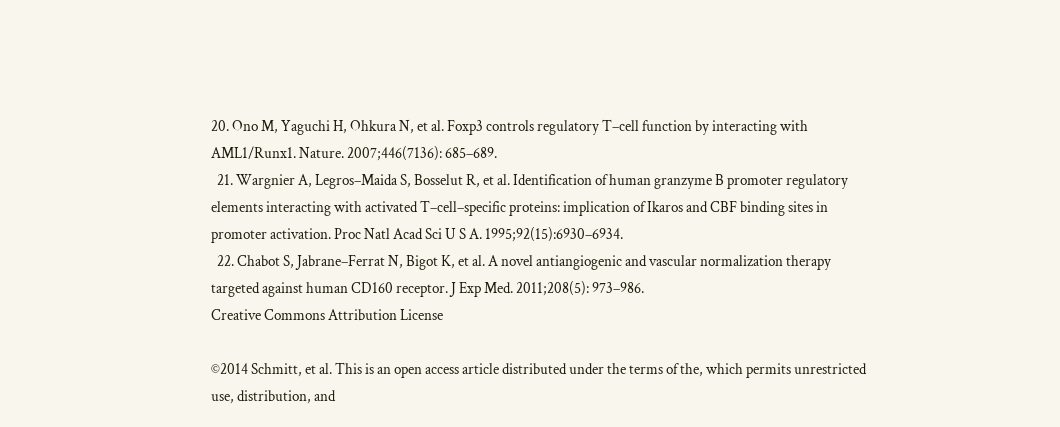20. Ono M, Yaguchi H, Ohkura N, et al. Foxp3 controls regulatory T–cell function by interacting with AML1/Runx1. Nature. 2007;446(7136): 685–689.
  21. Wargnier A, Legros–Maida S, Bosselut R, et al. Identification of human granzyme B promoter regulatory elements interacting with activated T–cell–specific proteins: implication of Ikaros and CBF binding sites in promoter activation. Proc Natl Acad Sci U S A. 1995;92(15):6930–6934.
  22. Chabot S, Jabrane–Ferrat N, Bigot K, et al. A novel antiangiogenic and vascular normalization therapy targeted against human CD160 receptor. J Exp Med. 2011;208(5): 973–986.
Creative Commons Attribution License

©2014 Schmitt, et al. This is an open access article distributed under the terms of the, which permits unrestricted use, distribution, and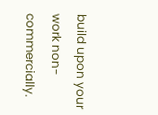build upon your work non-commercially.